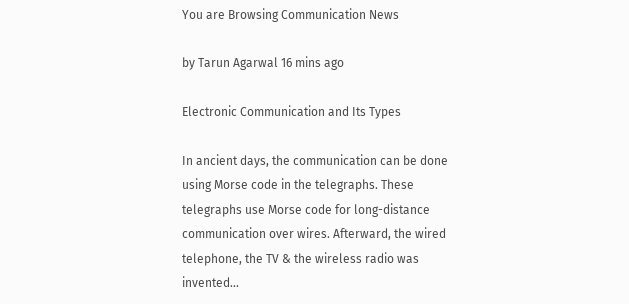You are Browsing Communication News

by Tarun Agarwal 16 mins ago

Electronic Communication and Its Types

In ancient days, the communication can be done using Morse code in the telegraphs. These telegraphs use Morse code for long-distance communication over wires. Afterward, the wired telephone, the TV & the wireless radio was invented...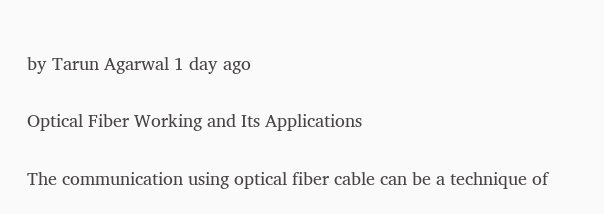by Tarun Agarwal 1 day ago

Optical Fiber Working and Its Applications

The communication using optical fiber cable can be a technique of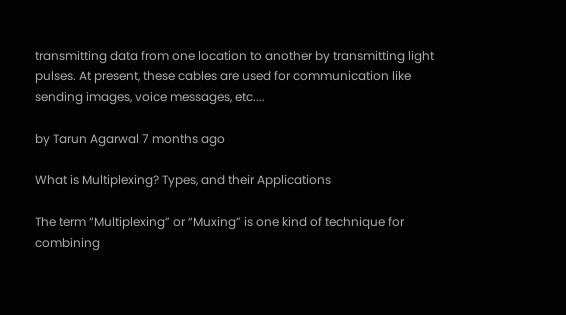transmitting data from one location to another by transmitting light pulses. At present, these cables are used for communication like sending images, voice messages, etc....

by Tarun Agarwal 7 months ago

What is Multiplexing? Types, and their Applications

The term “Multiplexing” or “Muxing” is one kind of technique for combining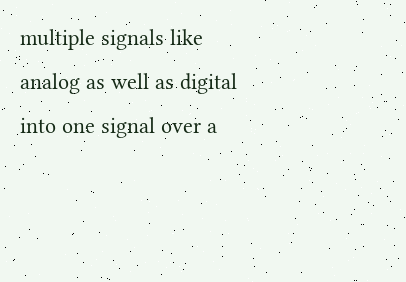multiple signals like analog as well as digital into one signal over a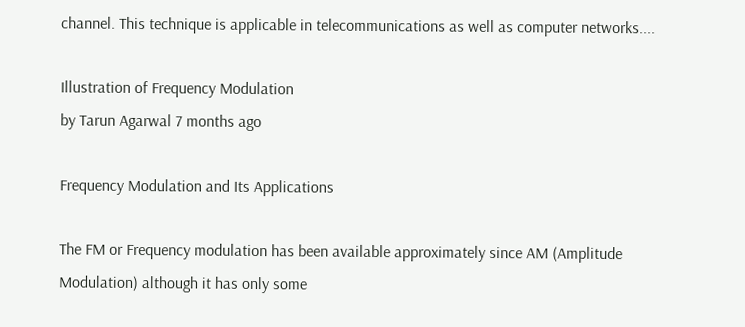channel. This technique is applicable in telecommunications as well as computer networks....

Illustration of Frequency Modulation
by Tarun Agarwal 7 months ago

Frequency Modulation and Its Applications

The FM or Frequency modulation has been available approximately since AM (Amplitude Modulation) although it has only some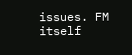issues. FM itself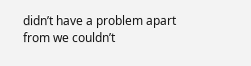didn’t have a problem apart from we couldn’t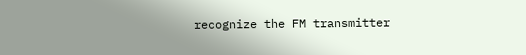recognize the FM transmitter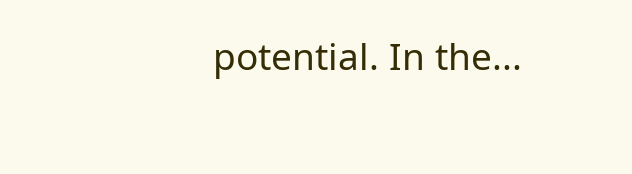potential. In the...